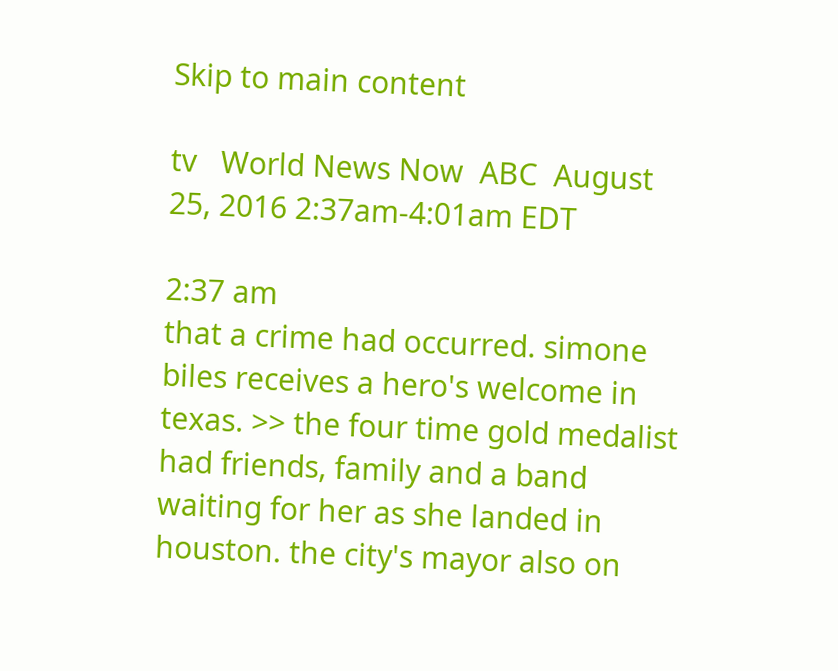Skip to main content

tv   World News Now  ABC  August 25, 2016 2:37am-4:01am EDT

2:37 am
that a crime had occurred. simone biles receives a hero's welcome in texas. >> the four time gold medalist had friends, family and a band waiting for her as she landed in houston. the city's mayor also on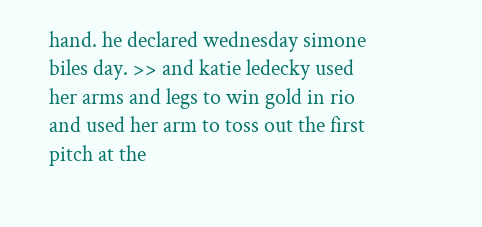hand. he declared wednesday simone biles day. >> and katie ledecky used her arms and legs to win gold in rio and used her arm to toss out the first pitch at the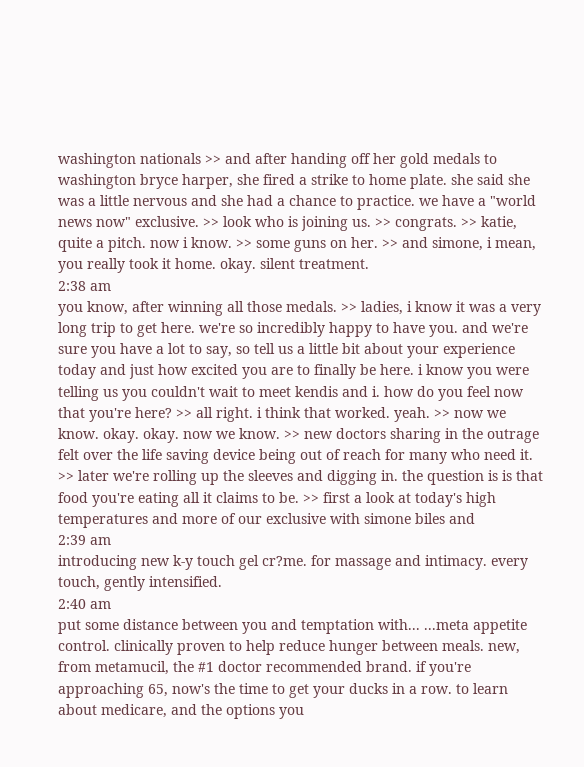washington nationals >> and after handing off her gold medals to washington bryce harper, she fired a strike to home plate. she said she was a little nervous and she had a chance to practice. we have a "world news now" exclusive. >> look who is joining us. >> congrats. >> katie, quite a pitch. now i know. >> some guns on her. >> and simone, i mean, you really took it home. okay. silent treatment.
2:38 am
you know, after winning all those medals. >> ladies, i know it was a very long trip to get here. we're so incredibly happy to have you. and we're sure you have a lot to say, so tell us a little bit about your experience today and just how excited you are to finally be here. i know you were telling us you couldn't wait to meet kendis and i. how do you feel now that you're here? >> all right. i think that worked. yeah. >> now we know. okay. okay. now we know. >> new doctors sharing in the outrage felt over the life saving device being out of reach for many who need it. >> later we're rolling up the sleeves and digging in. the question is is that food you're eating all it claims to be. >> first a look at today's high temperatures and more of our exclusive with simone biles and
2:39 am
introducing new k-y touch gel cr?me. for massage and intimacy. every touch, gently intensified.
2:40 am
put some distance between you and temptation with... ...meta appetite control. clinically proven to help reduce hunger between meals. new, from metamucil, the #1 doctor recommended brand. if you're approaching 65, now's the time to get your ducks in a row. to learn about medicare, and the options you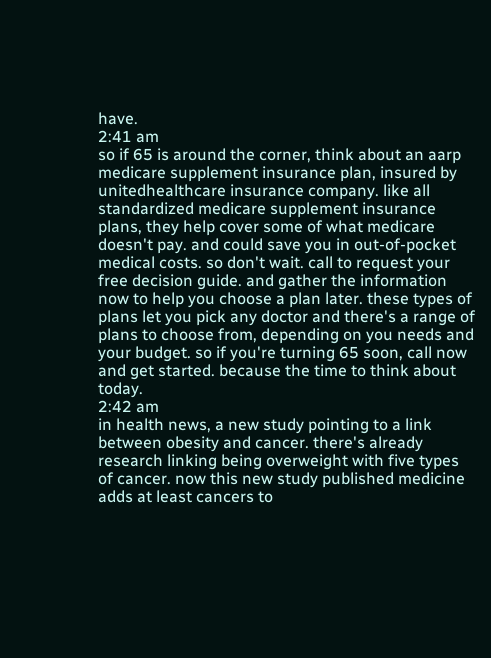have.
2:41 am
so if 65 is around the corner, think about an aarp medicare supplement insurance plan, insured by unitedhealthcare insurance company. like all standardized medicare supplement insurance plans, they help cover some of what medicare doesn't pay. and could save you in out-of-pocket medical costs. so don't wait. call to request your free decision guide. and gather the information now to help you choose a plan later. these types of plans let you pick any doctor and there's a range of plans to choose from, depending on you needs and your budget. so if you're turning 65 soon, call now and get started. because the time to think about today.
2:42 am
in health news, a new study pointing to a link between obesity and cancer. there's already research linking being overweight with five types of cancer. now this new study published medicine adds at least cancers to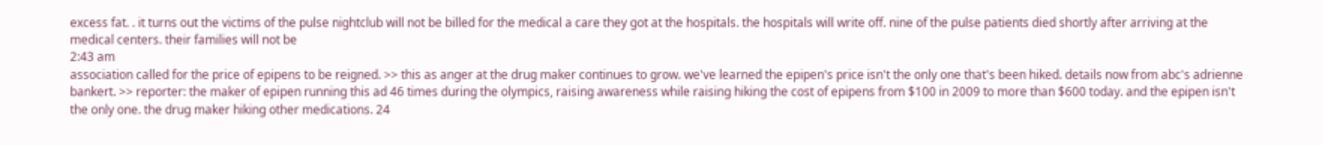excess fat. . it turns out the victims of the pulse nightclub will not be billed for the medical a care they got at the hospitals. the hospitals will write off. nine of the pulse patients died shortly after arriving at the medical centers. their families will not be
2:43 am
association called for the price of epipens to be reigned. >> this as anger at the drug maker continues to grow. we've learned the epipen's price isn't the only one that's been hiked. details now from abc's adrienne bankert. >> reporter: the maker of epipen running this ad 46 times during the olympics, raising awareness while raising hiking the cost of epipens from $100 in 2009 to more than $600 today. and the epipen isn't the only one. the drug maker hiking other medications. 24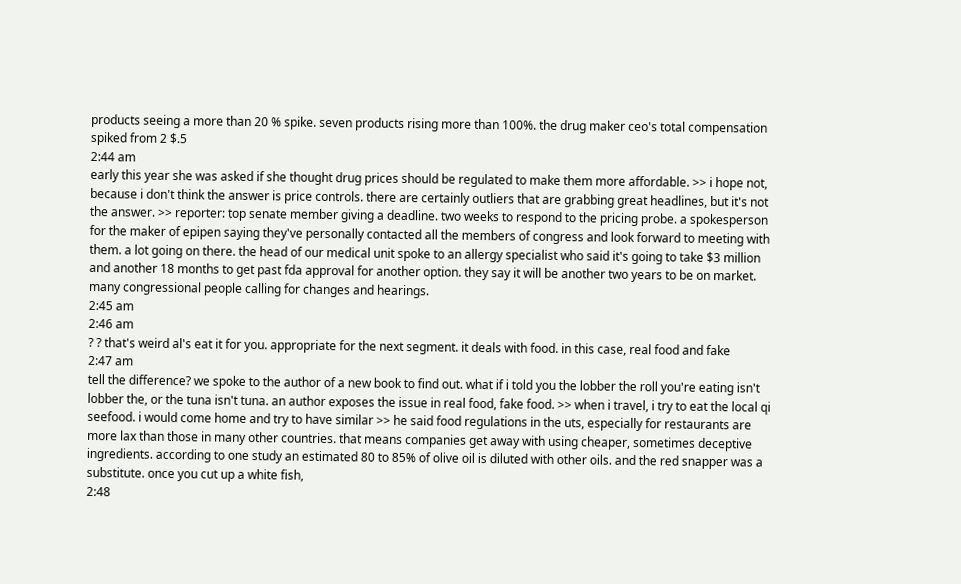products seeing a more than 20 % spike. seven products rising more than 100%. the drug maker ceo's total compensation spiked from 2 $.5
2:44 am
early this year she was asked if she thought drug prices should be regulated to make them more affordable. >> i hope not, because i don't think the answer is price controls. there are certainly outliers that are grabbing great headlines, but it's not the answer. >> reporter: top senate member giving a deadline. two weeks to respond to the pricing probe. a spokesperson for the maker of epipen saying they've personally contacted all the members of congress and look forward to meeting with them. a lot going on there. the head of our medical unit spoke to an allergy specialist who said it's going to take $3 million and another 18 months to get past fda approval for another option. they say it will be another two years to be on market. many congressional people calling for changes and hearings.
2:45 am
2:46 am
? ? that's weird al's eat it for you. appropriate for the next segment. it deals with food. in this case, real food and fake
2:47 am
tell the difference? we spoke to the author of a new book to find out. what if i told you the lobber the roll you're eating isn't lobber the, or the tuna isn't tuna. an author exposes the issue in real food, fake food. >> when i travel, i try to eat the local qi seefood. i would come home and try to have similar >> he said food regulations in the uts, especially for restaurants are more lax than those in many other countries. that means companies get away with using cheaper, sometimes deceptive ingredients. according to one study an estimated 80 to 85% of olive oil is diluted with other oils. and the red snapper was a substitute. once you cut up a white fish,
2:48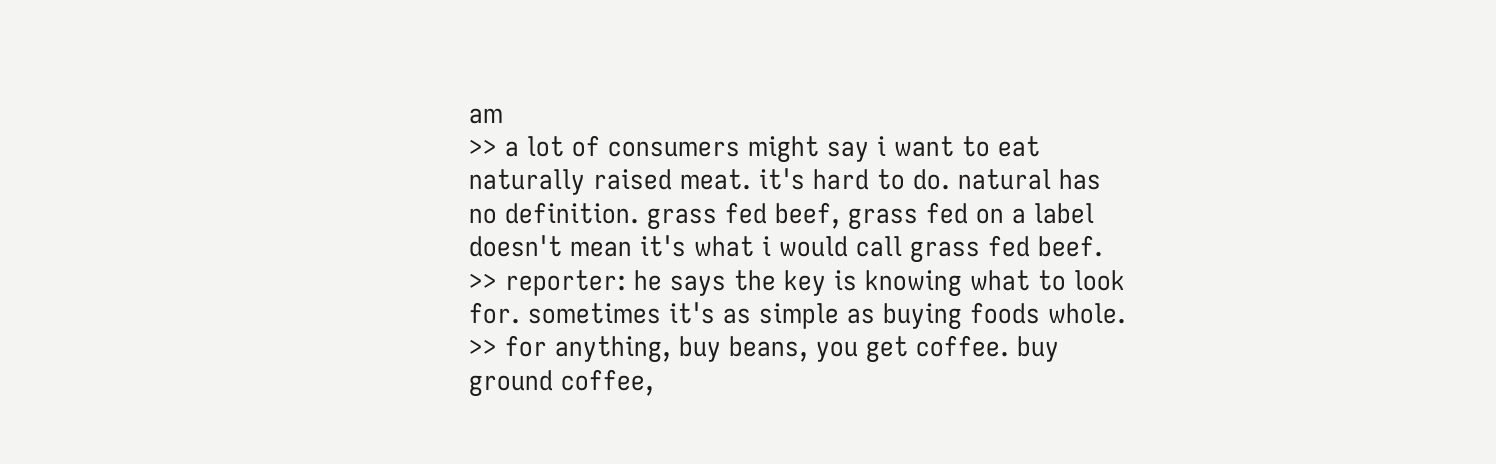am
>> a lot of consumers might say i want to eat naturally raised meat. it's hard to do. natural has no definition. grass fed beef, grass fed on a label doesn't mean it's what i would call grass fed beef. >> reporter: he says the key is knowing what to look for. sometimes it's as simple as buying foods whole. >> for anything, buy beans, you get coffee. buy ground coffee,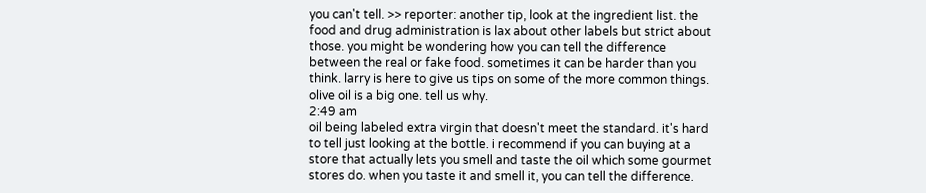you can't tell. >> reporter: another tip, look at the ingredient list. the food and drug administration is lax about other labels but strict about those. you might be wondering how you can tell the difference between the real or fake food. sometimes it can be harder than you think. larry is here to give us tips on some of the more common things. olive oil is a big one. tell us why.
2:49 am
oil being labeled extra virgin that doesn't meet the standard. it's hard to tell just looking at the bottle. i recommend if you can buying at a store that actually lets you smell and taste the oil which some gourmet stores do. when you taste it and smell it, you can tell the difference.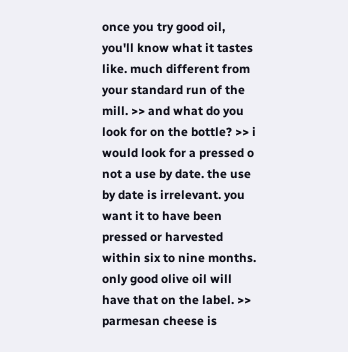once you try good oil, you'll know what it tastes like. much different from your standard run of the mill. >> and what do you look for on the bottle? >> i would look for a pressed o not a use by date. the use by date is irrelevant. you want it to have been pressed or harvested within six to nine months. only good olive oil will have that on the label. >> parmesan cheese is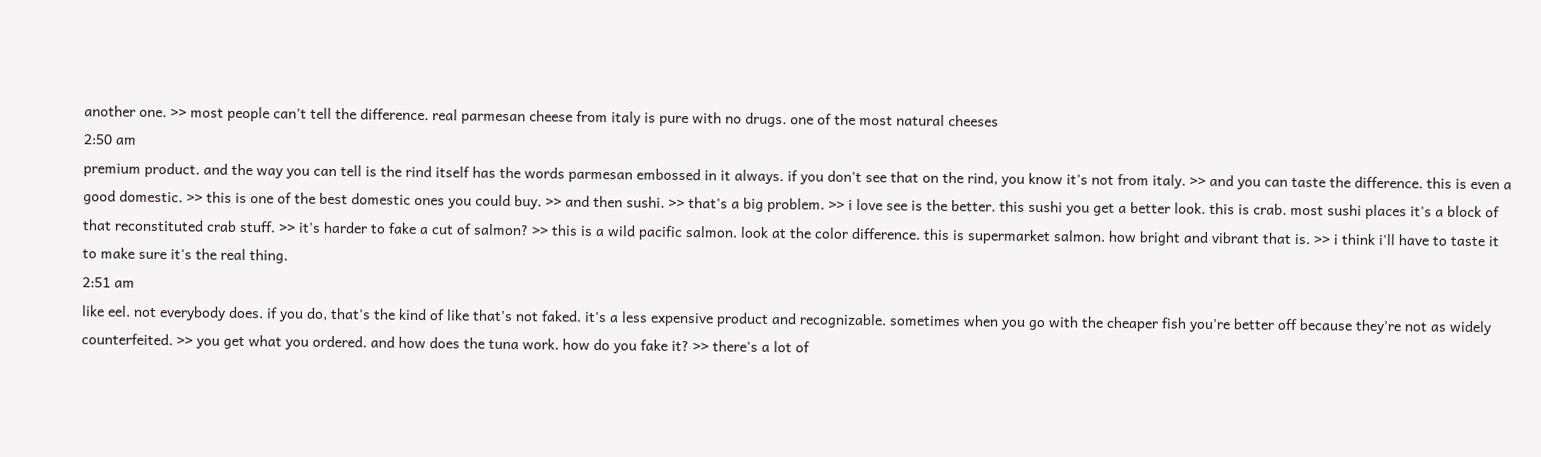another one. >> most people can't tell the difference. real parmesan cheese from italy is pure with no drugs. one of the most natural cheeses
2:50 am
premium product. and the way you can tell is the rind itself has the words parmesan embossed in it always. if you don't see that on the rind, you know it's not from italy. >> and you can taste the difference. this is even a good domestic. >> this is one of the best domestic ones you could buy. >> and then sushi. >> that's a big problem. >> i love see is the better. this sushi you get a better look. this is crab. most sushi places it's a block of that reconstituted crab stuff. >> it's harder to fake a cut of salmon? >> this is a wild pacific salmon. look at the color difference. this is supermarket salmon. how bright and vibrant that is. >> i think i'll have to taste it to make sure it's the real thing.
2:51 am
like eel. not everybody does. if you do, that's the kind of like that's not faked. it's a less expensive product and recognizable. sometimes when you go with the cheaper fish you're better off because they're not as widely counterfeited. >> you get what you ordered. and how does the tuna work. how do you fake it? >> there's a lot of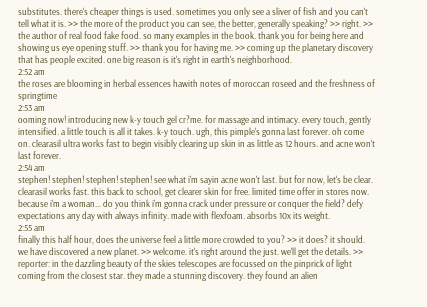substitutes. there's cheaper things is used. sometimes you only see a sliver of fish and you can't tell what it is. >> the more of the product you can see, the better, generally speaking? >> right. >> the author of real food fake food. so many examples in the book. thank you for being here and showing us eye opening stuff. >> thank you for having me. >> coming up the planetary discovery that has people excited. one big reason is it's right in earth's neighborhood.
2:52 am
the roses are blooming in herbal essences hawith notes of moroccan roseed and the freshness of springtime
2:53 am
ooming now! introducing new k-y touch gel cr?me. for massage and intimacy. every touch, gently intensified. a little touch is all it takes. k-y touch. ugh, this pimple's gonna last forever. oh come on. clearasil ultra works fast to begin visibly clearing up skin in as little as 12 hours. and acne won't last forever.
2:54 am
stephen! stephen! stephen! stephen! see what i'm sayin acne won't last. but for now, let's be clear. clearasil works fast. this back to school, get clearer skin for free. limited time offer in stores now. because i'm a woman... do you think i'm gonna crack under pressure or conquer the field? defy expectations any day with always infinity. made with flexfoam. absorbs 10x its weight.
2:55 am
finally this half hour, does the universe feel a little more crowded to you? >> it does? it should. we have discovered a new planet. >> welcome. it's right around the just. we'll get the details. >> reporter: in the dazzling beauty of the skies telescopes are focussed on the pinprick of light coming from the closest star. they made a stunning discovery. they found an alien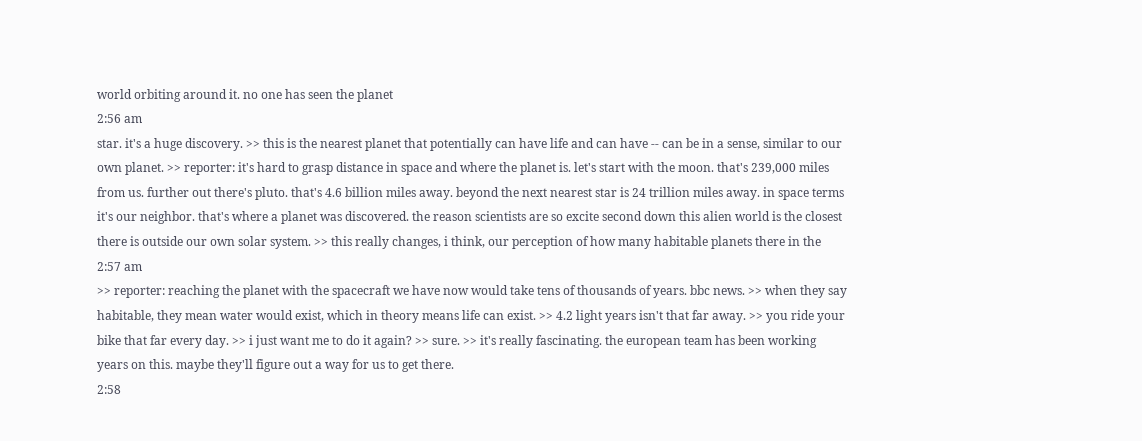world orbiting around it. no one has seen the planet
2:56 am
star. it's a huge discovery. >> this is the nearest planet that potentially can have life and can have -- can be in a sense, similar to our own planet. >> reporter: it's hard to grasp distance in space and where the planet is. let's start with the moon. that's 239,000 miles from us. further out there's pluto. that's 4.6 billion miles away. beyond the next nearest star is 24 trillion miles away. in space terms it's our neighbor. that's where a planet was discovered. the reason scientists are so excite second down this alien world is the closest there is outside our own solar system. >> this really changes, i think, our perception of how many habitable planets there in the
2:57 am
>> reporter: reaching the planet with the spacecraft we have now would take tens of thousands of years. bbc news. >> when they say habitable, they mean water would exist, which in theory means life can exist. >> 4.2 light years isn't that far away. >> you ride your bike that far every day. >> i just want me to do it again? >> sure. >> it's really fascinating. the european team has been working years on this. maybe they'll figure out a way for us to get there.
2:58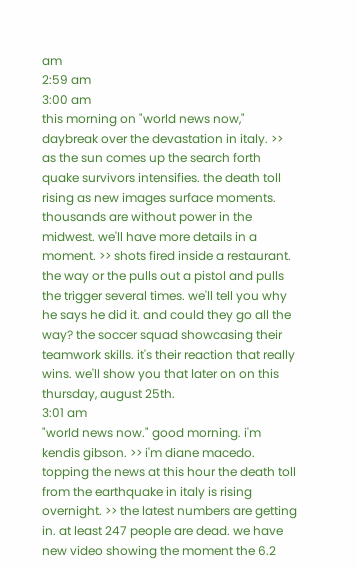am
2:59 am
3:00 am
this morning on "world news now," daybreak over the devastation in italy. >> as the sun comes up the search forth quake survivors intensifies. the death toll rising as new images surface moments. thousands are without power in the midwest. we'll have more details in a moment. >> shots fired inside a restaurant. the way or the pulls out a pistol and pulls the trigger several times. we'll tell you why he says he did it. and could they go all the way? the soccer squad showcasing their teamwork skills. it's their reaction that really wins. we'll show you that later on on this thursday, august 25th.
3:01 am
"world news now." good morning. i'm kendis gibson. >> i'm diane macedo. topping the news at this hour the death toll from the earthquake in italy is rising overnight. >> the latest numbers are getting in. at least 247 people are dead. we have new video showing the moment the 6.2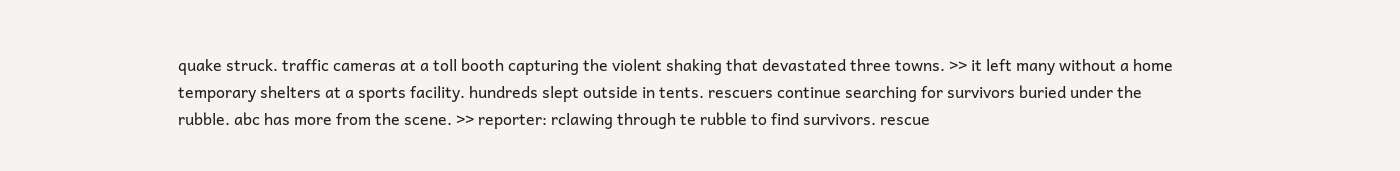quake struck. traffic cameras at a toll booth capturing the violent shaking that devastated three towns. >> it left many without a home temporary shelters at a sports facility. hundreds slept outside in tents. rescuers continue searching for survivors buried under the rubble. abc has more from the scene. >> reporter: rclawing through te rubble to find survivors. rescue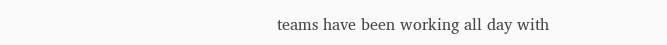teams have been working all day with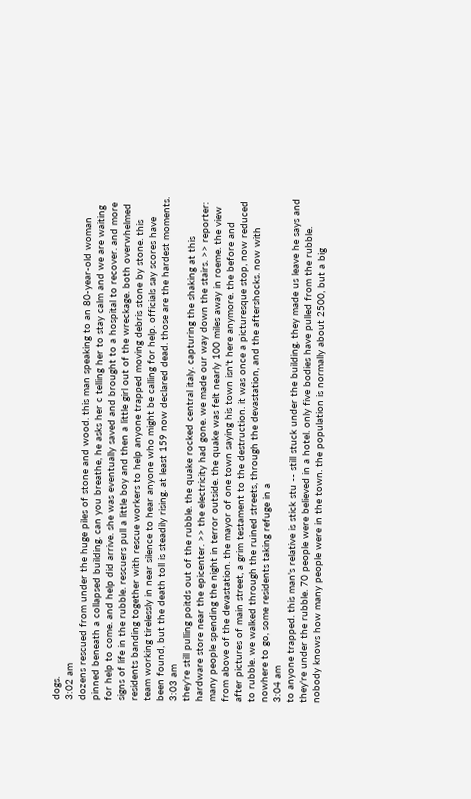dogs.
3:02 am
dozens rescued from under the huge piles of stone and wood. this man speaking to an 80-year-old woman pinned beneath a collapsed building. can you breathe, he asks her c telling her to stay calm and we are waiting for help to come. and help did arrive. she was eventually saved and brought to a hospital to recover. and more signs of life in the rubble. rescuers pull a little boy and then a little girl out of the wreckage. both overwhelmed residents banding together with rescue workers to help anyone trapped moving debris stone by stone. this team working tirelessly in near silence to hear anyone who might be calling for help. officials say scores have been found, but the death toll is steadily rising. at least 159 now declared dead. those are the hardest moments.
3:03 am
they're still pulling poitds out of the rubble. the quake rocked central italy. capturing the shaking at this hardware store near the epicenter. >> the electricity had gone. we made our way down the stairs. >> reporter: many people spending the night in terror outside. the quake was felt nearly 100 miles away in roeme. the view from above of the devastation. the mayor of one town saying his town isn't here anymore. the before and after pictures of main street, a grim testament to the destruction. it was once a picturesque stop, now reduced to rubble. we walked through the ruined streets, through the devastation, and the aftershocks. now with nowhere to go, some residents taking refuge in a
3:04 am
to anyone trapped. this man's relative is stick stu -- still stuck under the building. they made us leave he says and they're under the rubble. 70 people were believed in a hotel. only five bodies have pulled from the rubble. nobody knows how many people were in the town. the population is normally about 2500, but a big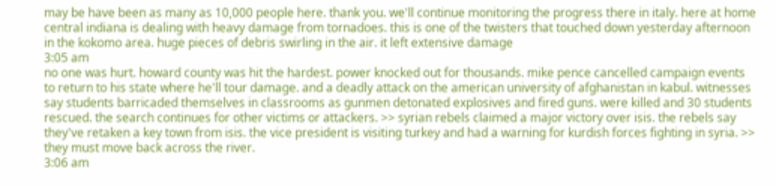may be have been as many as 10,000 people here. thank you. we'll continue monitoring the progress there in italy. here at home central indiana is dealing with heavy damage from tornadoes. this is one of the twisters that touched down yesterday afternoon in the kokomo area. huge pieces of debris swirling in the air. it left extensive damage
3:05 am
no one was hurt. howard county was hit the hardest. power knocked out for thousands. mike pence cancelled campaign events to return to his state where he'll tour damage. and a deadly attack on the american university of afghanistan in kabul. witnesses say students barricaded themselves in classrooms as gunmen detonated explosives and fired guns. were killed and 30 students rescued. the search continues for other victims or attackers. >> syrian rebels claimed a major victory over isis. the rebels say they've retaken a key town from isis. the vice president is visiting turkey and had a warning for kurdish forces fighting in syria. >> they must move back across the river.
3:06 am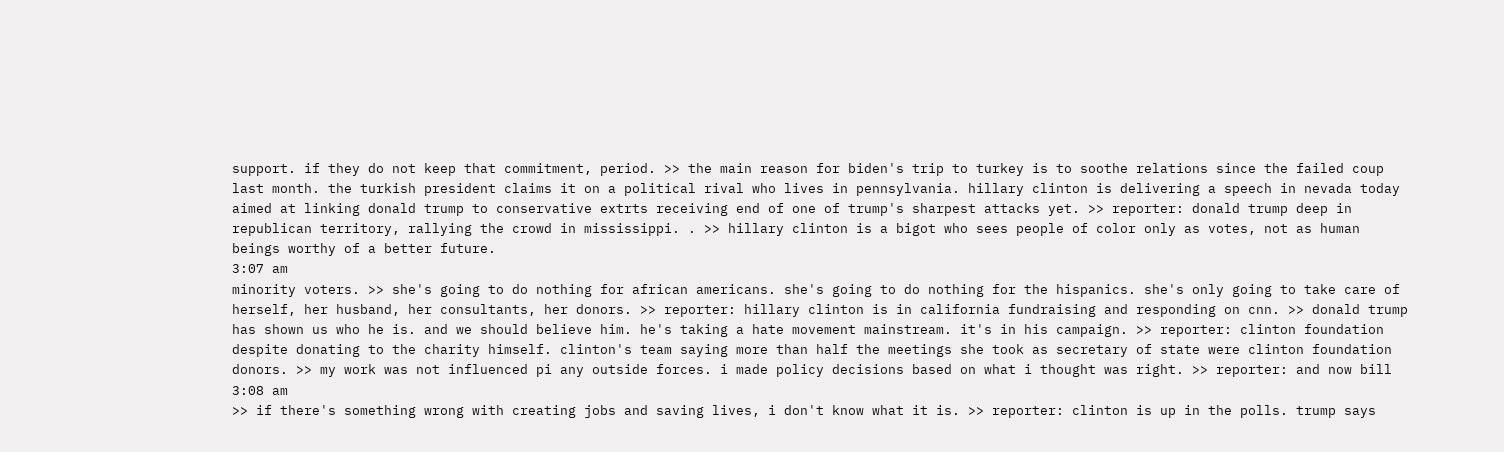support. if they do not keep that commitment, period. >> the main reason for biden's trip to turkey is to soothe relations since the failed coup last month. the turkish president claims it on a political rival who lives in pennsylvania. hillary clinton is delivering a speech in nevada today aimed at linking donald trump to conservative extrts receiving end of one of trump's sharpest attacks yet. >> reporter: donald trump deep in republican territory, rallying the crowd in mississippi. . >> hillary clinton is a bigot who sees people of color only as votes, not as human beings worthy of a better future.
3:07 am
minority voters. >> she's going to do nothing for african americans. she's going to do nothing for the hispanics. she's only going to take care of herself, her husband, her consultants, her donors. >> reporter: hillary clinton is in california fundraising and responding on cnn. >> donald trump has shown us who he is. and we should believe him. he's taking a hate movement mainstream. it's in his campaign. >> reporter: clinton foundation despite donating to the charity himself. clinton's team saying more than half the meetings she took as secretary of state were clinton foundation donors. >> my work was not influenced pi any outside forces. i made policy decisions based on what i thought was right. >> reporter: and now bill
3:08 am
>> if there's something wrong with creating jobs and saving lives, i don't know what it is. >> reporter: clinton is up in the polls. trump says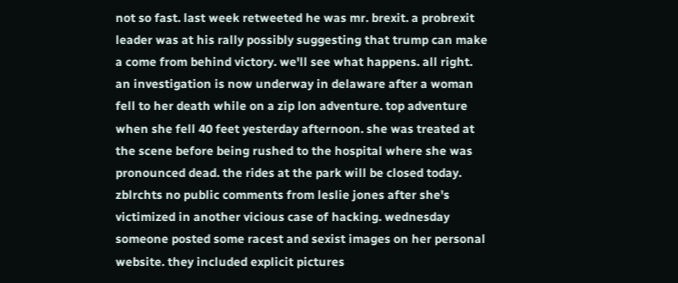not so fast. last week retweeted he was mr. brexit. a probrexit leader was at his rally possibly suggesting that trump can make a come from behind victory. we'll see what happens. all right. an investigation is now underway in delaware after a woman fell to her death while on a zip lon adventure. top adventure when she fell 40 feet yesterday afternoon. she was treated at the scene before being rushed to the hospital where she was pronounced dead. the rides at the park will be closed today. zblrchts no public comments from leslie jones after she's victimized in another vicious case of hacking. wednesday someone posted some racest and sexist images on her personal website. they included explicit pictures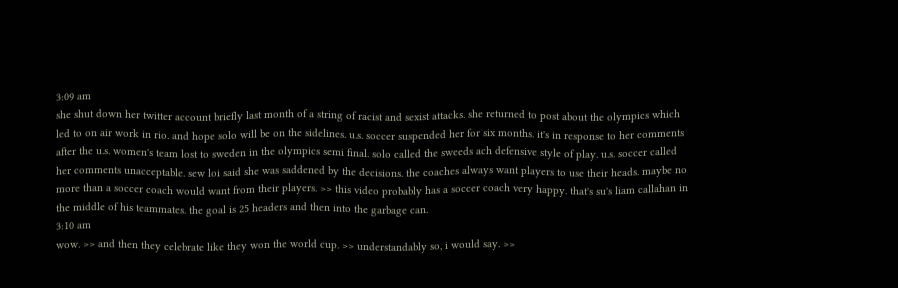3:09 am
she shut down her twitter account briefly last month of a string of racist and sexist attacks. she returned to post about the olympics which led to on air work in rio. and hope solo will be on the sidelines. u.s. soccer suspended her for six months. it's in response to her comments after the u.s. women's team lost to sweden in the olympics semi final. solo called the sweeds ach defensive style of play. u.s. soccer called her comments unacceptable. sew loi said she was saddened by the decisions. the coaches always want players to use their heads. maybe no more than a soccer coach would want from their players. >> this video probably has a soccer coach very happy. that's su's liam callahan in the middle of his teammates. the goal is 25 headers and then into the garbage can.
3:10 am
wow. >> and then they celebrate like they won the world cup. >> understandably so, i would say. >>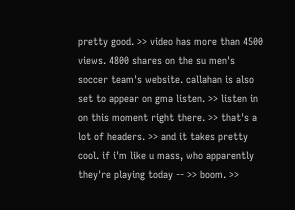pretty good. >> video has more than 4500 views. 4800 shares on the su men's soccer team's website. callahan is also set to appear on gma listen. >> listen in on this moment right there. >> that's a lot of headers. >> and it takes pretty cool. if i'm like u mass, who apparently they're playing today -- >> boom. >>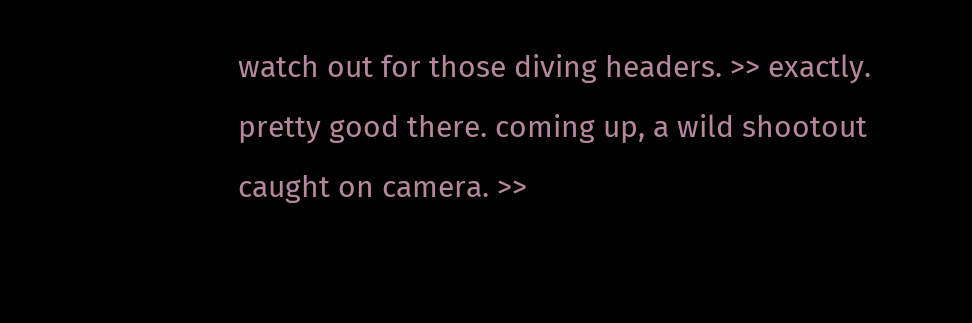watch out for those diving headers. >> exactly. pretty good there. coming up, a wild shootout caught on camera. >>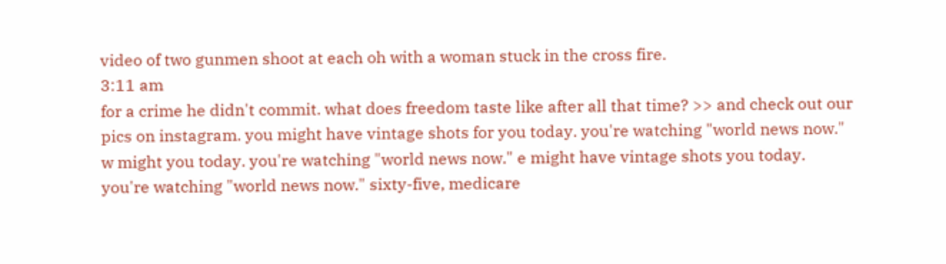video of two gunmen shoot at each oh with a woman stuck in the cross fire.
3:11 am
for a crime he didn't commit. what does freedom taste like after all that time? >> and check out our pics on instagram. you might have vintage shots for you today. you're watching "world news now." w might you today. you're watching "world news now." e might have vintage shots you today. you're watching "world news now." sixty-five, medicare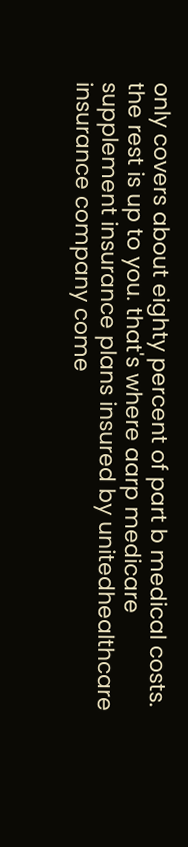only covers about eighty percent of part b medical costs. the rest is up to you. that's where aarp medicare supplement insurance plans insured by unitedhealthcare insurance company come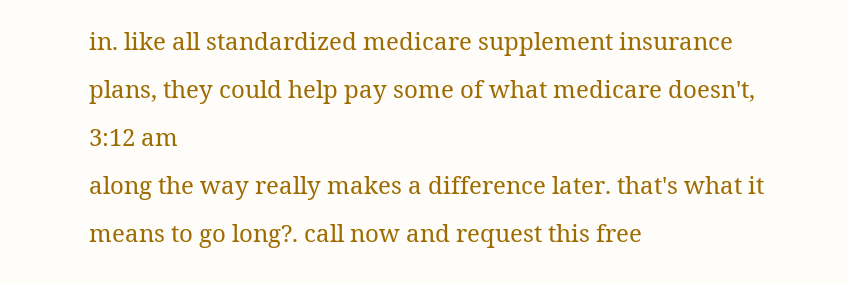in. like all standardized medicare supplement insurance plans, they could help pay some of what medicare doesn't,
3:12 am
along the way really makes a difference later. that's what it means to go long?. call now and request this free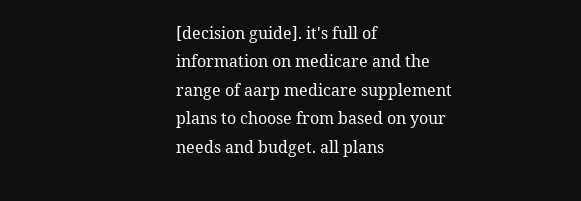[decision guide]. it's full of information on medicare and the range of aarp medicare supplement plans to choose from based on your needs and budget. all plans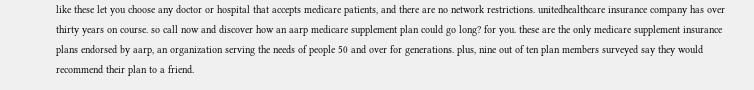like these let you choose any doctor or hospital that accepts medicare patients, and there are no network restrictions. unitedhealthcare insurance company has over thirty years on course. so call now and discover how an aarp medicare supplement plan could go long? for you. these are the only medicare supplement insurance plans endorsed by aarp, an organization serving the needs of people 50 and over for generations. plus, nine out of ten plan members surveyed say they would recommend their plan to a friend.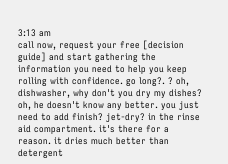3:13 am
call now, request your free [decision guide] and start gathering the information you need to help you keep rolling with confidence. go long?. ? oh, dishwasher, why don't you dry my dishes? oh, he doesn't know any better. you just need to add finish? jet-dry? in the rinse aid compartment. it's there for a reason. it dries much better than detergent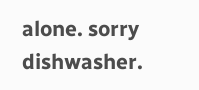alone. sorry dishwasher.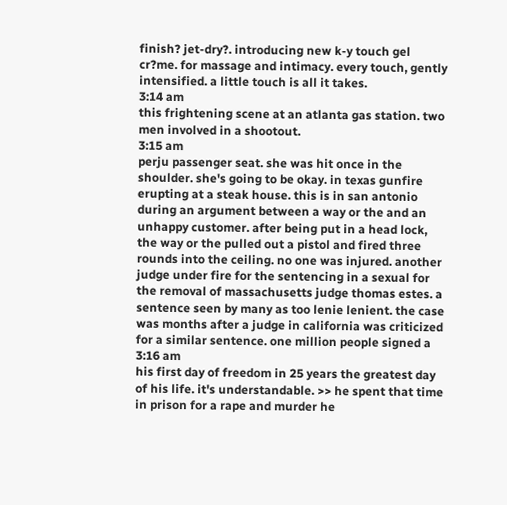finish? jet-dry?. introducing new k-y touch gel cr?me. for massage and intimacy. every touch, gently intensified. a little touch is all it takes.
3:14 am
this frightening scene at an atlanta gas station. two men involved in a shootout.
3:15 am
perju passenger seat. she was hit once in the shoulder. she's going to be okay. in texas gunfire erupting at a steak house. this is in san antonio during an argument between a way or the and an unhappy customer. after being put in a head lock, the way or the pulled out a pistol and fired three rounds into the ceiling. no one was injured. another judge under fire for the sentencing in a sexual for the removal of massachusetts judge thomas estes. a sentence seen by many as too lenie lenient. the case was months after a judge in california was criticized for a similar sentence. one million people signed a
3:16 am
his first day of freedom in 25 years the greatest day of his life. it's understandable. >> he spent that time in prison for a rape and murder he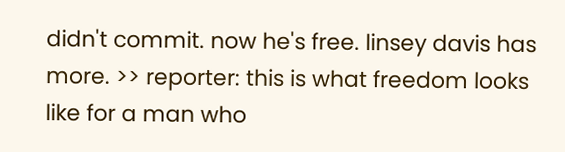didn't commit. now he's free. linsey davis has more. >> reporter: this is what freedom looks like for a man who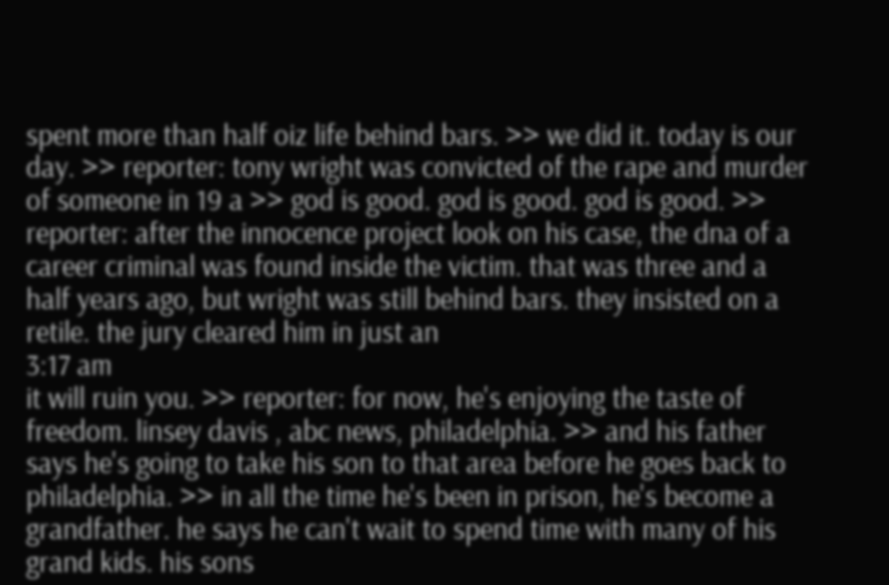spent more than half oiz life behind bars. >> we did it. today is our day. >> reporter: tony wright was convicted of the rape and murder of someone in 19 a >> god is good. god is good. god is good. >> reporter: after the innocence project look on his case, the dna of a career criminal was found inside the victim. that was three and a half years ago, but wright was still behind bars. they insisted on a retile. the jury cleared him in just an
3:17 am
it will ruin you. >> reporter: for now, he's enjoying the taste of freedom. linsey davis , abc news, philadelphia. >> and his father says he's going to take his son to that area before he goes back to philadelphia. >> in all the time he's been in prison, he's become a grandfather. he says he can't wait to spend time with many of his grand kids. his sons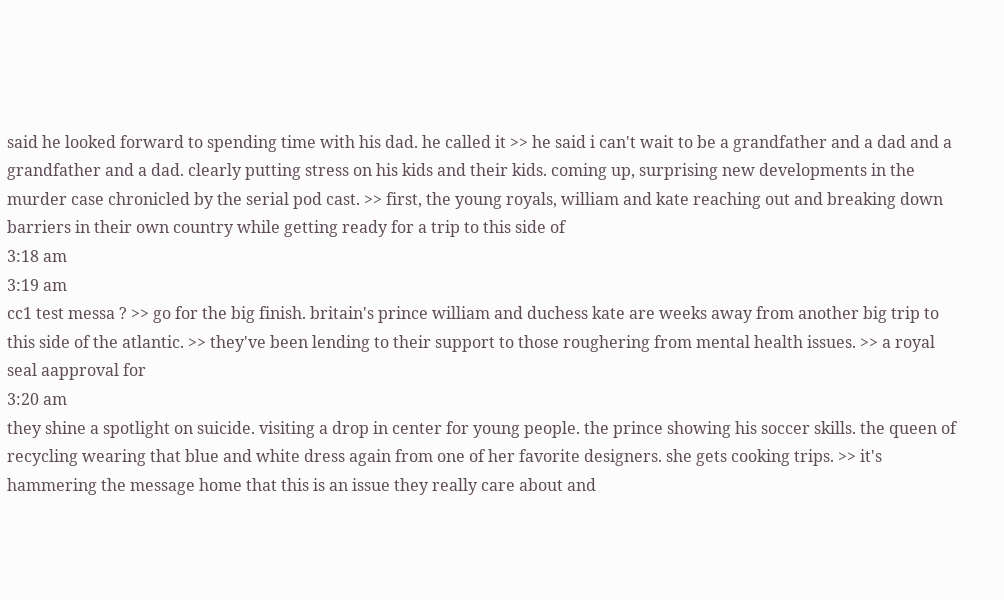said he looked forward to spending time with his dad. he called it >> he said i can't wait to be a grandfather and a dad and a grandfather and a dad. clearly putting stress on his kids and their kids. coming up, surprising new developments in the murder case chronicled by the serial pod cast. >> first, the young royals, william and kate reaching out and breaking down barriers in their own country while getting ready for a trip to this side of
3:18 am
3:19 am
cc1 test messa ? >> go for the big finish. britain's prince william and duchess kate are weeks away from another big trip to this side of the atlantic. >> they've been lending to their support to those roughering from mental health issues. >> a royal seal aapproval for
3:20 am
they shine a spotlight on suicide. visiting a drop in center for young people. the prince showing his soccer skills. the queen of recycling wearing that blue and white dress again from one of her favorite designers. she gets cooking trips. >> it's hammering the message home that this is an issue they really care about and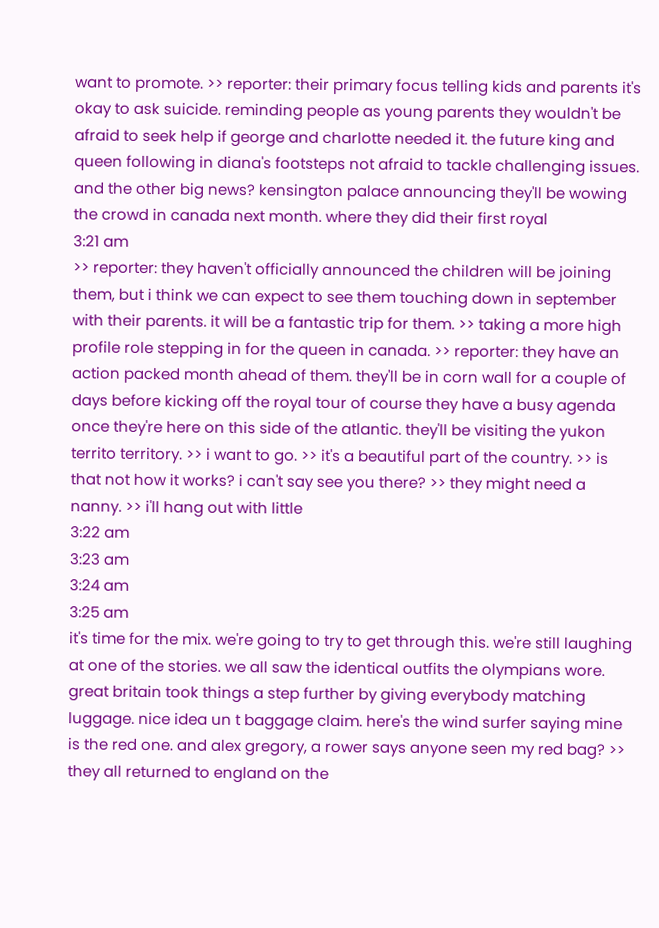want to promote. >> reporter: their primary focus telling kids and parents it's okay to ask suicide. reminding people as young parents they wouldn't be afraid to seek help if george and charlotte needed it. the future king and queen following in diana's footsteps not afraid to tackle challenging issues. and the other big news? kensington palace announcing they'll be wowing the crowd in canada next month. where they did their first royal
3:21 am
>> reporter: they haven't officially announced the children will be joining them, but i think we can expect to see them touching down in september with their parents. it will be a fantastic trip for them. >> taking a more high profile role stepping in for the queen in canada. >> reporter: they have an action packed month ahead of them. they'll be in corn wall for a couple of days before kicking off the royal tour of course they have a busy agenda once they're here on this side of the atlantic. they'll be visiting the yukon territo territory. >> i want to go. >> it's a beautiful part of the country. >> is that not how it works? i can't say see you there? >> they might need a nanny. >> i'll hang out with little
3:22 am
3:23 am
3:24 am
3:25 am
it's time for the mix. we're going to try to get through this. we're still laughing at one of the stories. we all saw the identical outfits the olympians wore. great britain took things a step further by giving everybody matching luggage. nice idea un t baggage claim. here's the wind surfer saying mine is the red one. and alex gregory, a rower says anyone seen my red bag? >> they all returned to england on the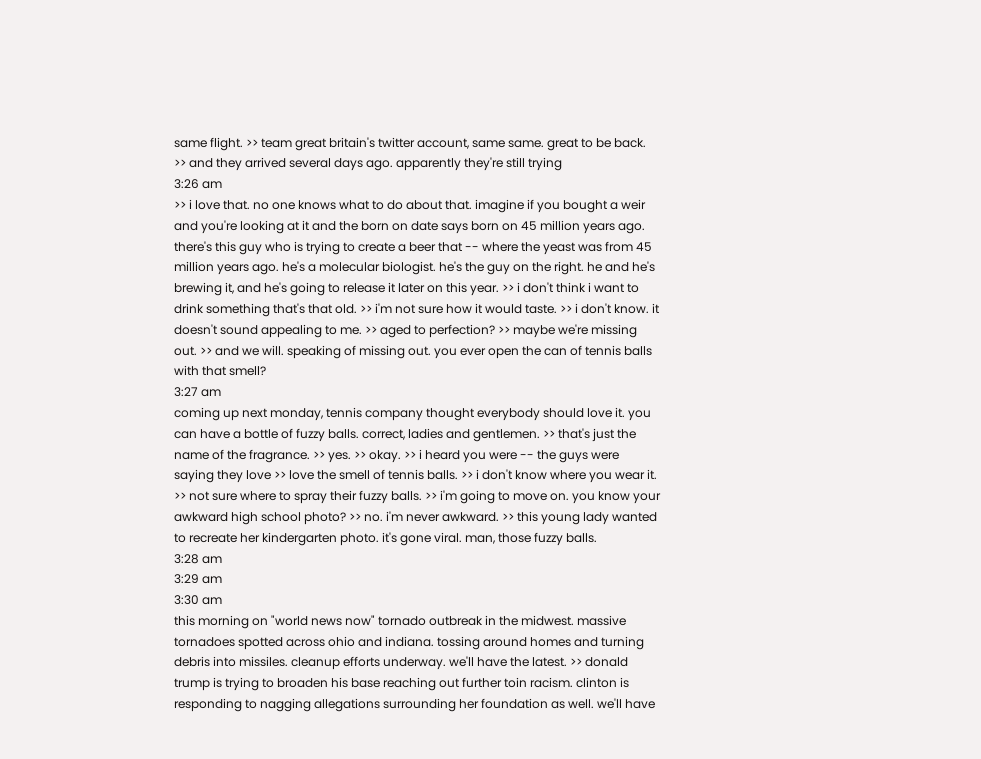same flight. >> team great britain's twitter account, same same. great to be back. >> and they arrived several days ago. apparently they're still trying
3:26 am
>> i love that. no one knows what to do about that. imagine if you bought a weir and you're looking at it and the born on date says born on 45 million years ago. there's this guy who is trying to create a beer that -- where the yeast was from 45 million years ago. he's a molecular biologist. he's the guy on the right. he and he's brewing it, and he's going to release it later on this year. >> i don't think i want to drink something that's that old. >> i'm not sure how it would taste. >> i don't know. it doesn't sound appealing to me. >> aged to perfection? >> maybe we're missing out. >> and we will. speaking of missing out. you ever open the can of tennis balls with that smell?
3:27 am
coming up next monday, tennis company thought everybody should love it. you can have a bottle of fuzzy balls. correct, ladies and gentlemen. >> that's just the name of the fragrance. >> yes. >> okay. >> i heard you were -- the guys were saying they love >> love the smell of tennis balls. >> i don't know where you wear it. >> not sure where to spray their fuzzy balls. >> i'm going to move on. you know your awkward high school photo? >> no. i'm never awkward. >> this young lady wanted to recreate her kindergarten photo. it's gone viral. man, those fuzzy balls.
3:28 am
3:29 am
3:30 am
this morning on "world news now" tornado outbreak in the midwest. massive tornadoes spotted across ohio and indiana. tossing around homes and turning debris into missiles. cleanup efforts underway. we'll have the latest. >> donald trump is trying to broaden his base reaching out further toin racism. clinton is responding to nagging allegations surrounding her foundation as well. we'll have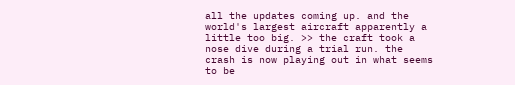all the updates coming up. and the world's largest aircraft apparently a little too big. >> the craft took a nose dive during a trial run. the crash is now playing out in what seems to be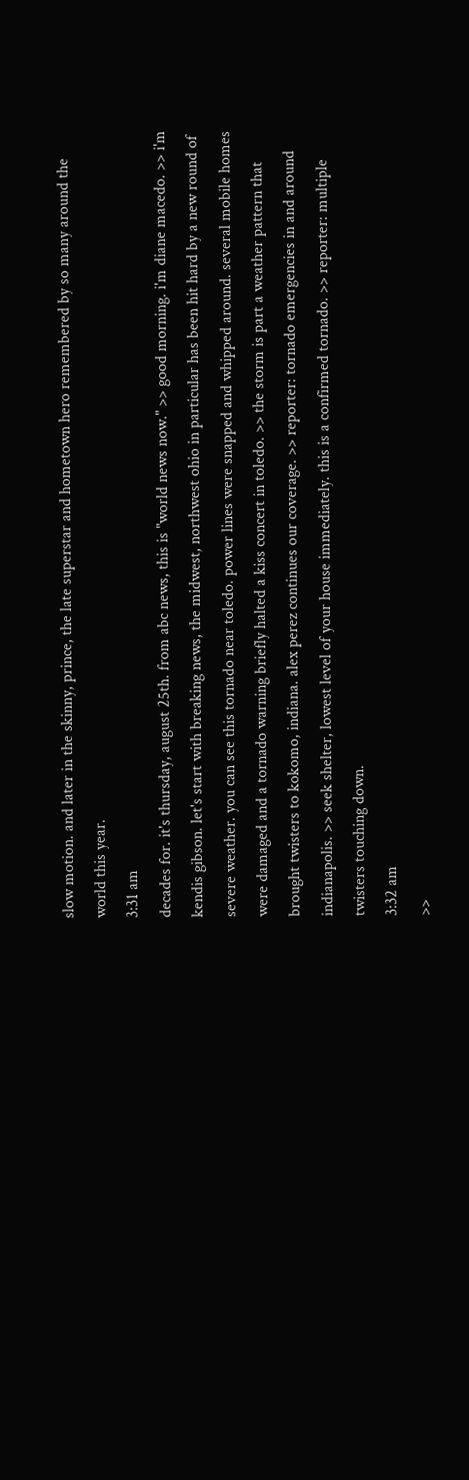slow motion. and later in the skinny, prince, the late superstar and hometown hero remembered by so many around the world this year.
3:31 am
decades for. it's thursday, august 25th. from abc news, this is "world news now." >> good morning. i'm diane macedo. >> i'm kendis gibson. let's start with breaking news, the midwest, northwest ohio in particular has been hit hard by a new round of severe weather. you can see this tornado near toledo. power lines were snapped and whipped around. several mobile homes were damaged and a tornado warning briefly halted a kiss concert in toledo. >> the storm is part a weather pattern that brought twisters to kokomo, indiana. alex perez continues our coverage. >> reporter: tornado emergencies in and around indianapolis. >> seek shelter, lowest level of your house immediately. this is a confirmed tornado. >> reporter: multiple twisters touching down.
3:32 am
>>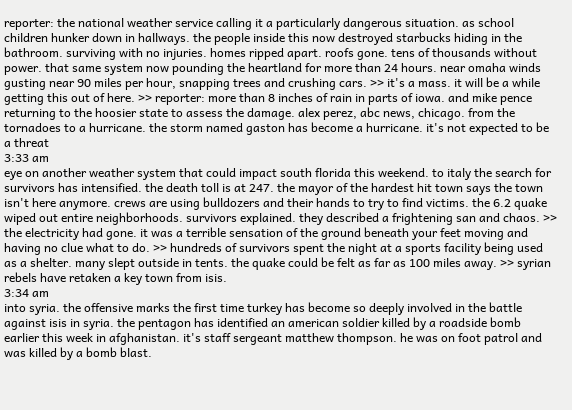reporter: the national weather service calling it a particularly dangerous situation. as school children hunker down in hallways. the people inside this now destroyed starbucks hiding in the bathroom. surviving with no injuries. homes ripped apart. roofs gone. tens of thousands without power. that same system now pounding the heartland for more than 24 hours. near omaha winds gusting near 90 miles per hour, snapping trees and crushing cars. >> it's a mass. it will be a while getting this out of here. >> reporter: more than 8 inches of rain in parts of iowa. and mike pence returning to the hoosier state to assess the damage. alex perez, abc news, chicago. from the tornadoes to a hurricane. the storm named gaston has become a hurricane. it's not expected to be a threat
3:33 am
eye on another weather system that could impact south florida this weekend. to italy the search for survivors has intensified. the death toll is at 247. the mayor of the hardest hit town says the town isn't here anymore. crews are using bulldozers and their hands to try to find victims. the 6.2 quake wiped out entire neighborhoods. survivors explained. they described a frightening san and chaos. >> the electricity had gone. it was a terrible sensation of the ground beneath your feet moving and having no clue what to do. >> hundreds of survivors spent the night at a sports facility being used as a shelter. many slept outside in tents. the quake could be felt as far as 100 miles away. >> syrian rebels have retaken a key town from isis.
3:34 am
into syria. the offensive marks the first time turkey has become so deeply involved in the battle against isis in syria. the pentagon has identified an american soldier killed by a roadside bomb earlier this week in afghanistan. it's staff sergeant matthew thompson. he was on foot patrol and was killed by a bomb blast.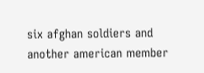six afghan soldiers and another american member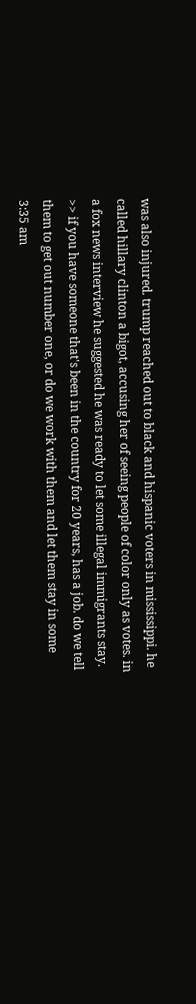was also injured. trump reached out to black and hispanic voters in mississippi. he called hillary clinton a bigot, accusing her of seeing people of color only as votes. in a fox news interview he suggested he was ready to let some illegal immigrants stay. >> if you have someone that's been in the country for 20 years, has a job. do we tell them to get out number one, or do we work with them and let them stay in some
3:35 am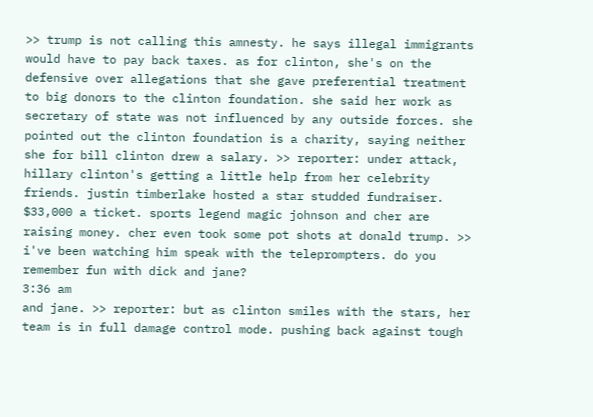>> trump is not calling this amnesty. he says illegal immigrants would have to pay back taxes. as for clinton, she's on the defensive over allegations that she gave preferential treatment to big donors to the clinton foundation. she said her work as secretary of state was not influenced by any outside forces. she pointed out the clinton foundation is a charity, saying neither she for bill clinton drew a salary. >> reporter: under attack, hillary clinton's getting a little help from her celebrity friends. justin timberlake hosted a star studded fundraiser. $33,000 a ticket. sports legend magic johnson and cher are raising money. cher even took some pot shots at donald trump. >> i've been watching him speak with the teleprompters. do you remember fun with dick and jane?
3:36 am
and jane. >> reporter: but as clinton smiles with the stars, her team is in full damage control mode. pushing back against tough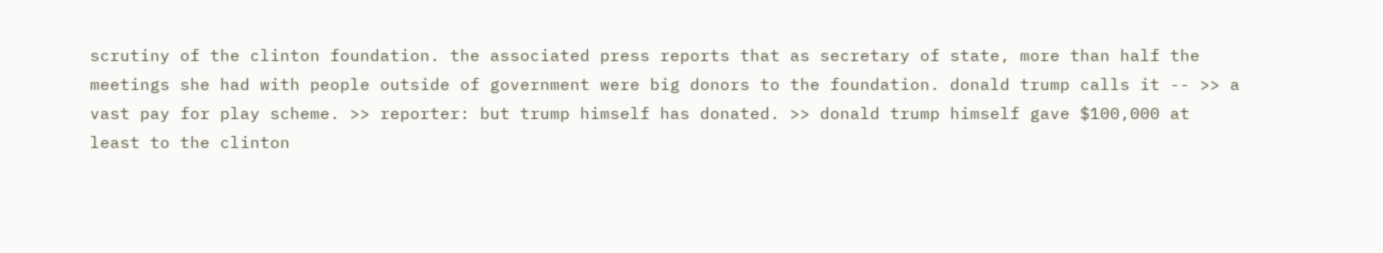scrutiny of the clinton foundation. the associated press reports that as secretary of state, more than half the meetings she had with people outside of government were big donors to the foundation. donald trump calls it -- >> a vast pay for play scheme. >> reporter: but trump himself has donated. >> donald trump himself gave $100,000 at least to the clinton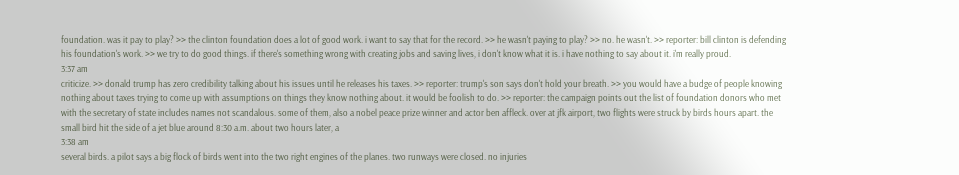foundation. was it pay to play? >> the clinton foundation does a lot of good work. i want to say that for the record. >> he wasn't paying to play? >> no. he wasn't. >> reporter: bill clinton is defending his foundation's work. >> we try to do good things. if there's something wrong with creating jobs and saving lives, i don't know what it is. i have nothing to say about it. i'm really proud.
3:37 am
criticize. >> donald trump has zero credibility talking about his issues until he releases his taxes. >> reporter: trump's son says don't hold your breath. >> you would have a budge of people knowing nothing about taxes trying to come up with assumptions on things they know nothing about. it would be foolish to do. >> reporter: the campaign points out the list of foundation donors who met with the secretary of state includes names not scandalous. some of them, also a nobel peace prize winner and actor ben affleck. over at jfk airport, two flights were struck by birds hours apart. the small bird hit the side of a jet blue around 8:30 a.m. about two hours later, a
3:38 am
several birds. a pilot says a big flock of birds went into the two right engines of the planes. two runways were closed. no injuries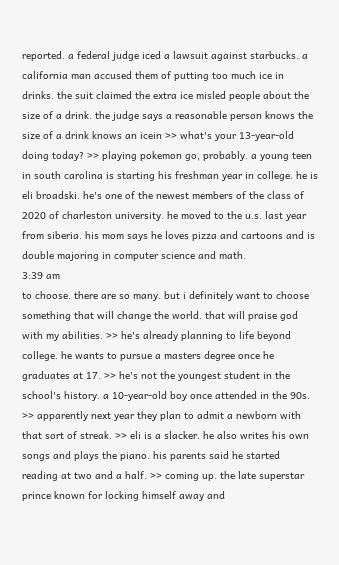reported. a federal judge iced a lawsuit against starbucks. a california man accused them of putting too much ice in drinks. the suit claimed the extra ice misled people about the size of a drink. the judge says a reasonable person knows the size of a drink knows an icein >> what's your 13-year-old doing today? >> playing pokemon go, probably. a young teen in south carolina is starting his freshman year in college. he is eli broadski. he's one of the newest members of the class of 2020 of charleston university. he moved to the u.s. last year from siberia. his mom says he loves pizza and cartoons and is double majoring in computer science and math.
3:39 am
to choose. there are so many. but i definitely want to choose something that will change the world. that will praise god with my abilities. >> he's already planning to life beyond college. he wants to pursue a masters degree once he graduates at 17. >> he's not the youngest student in the school's history. a 10-year-old boy once attended in the 90s. >> apparently next year they plan to admit a newborn with that sort of streak. >> eli is a slacker. he also writes his own songs and plays the piano. his parents said he started reading at two and a half. >> coming up. the late superstar prince known for locking himself away and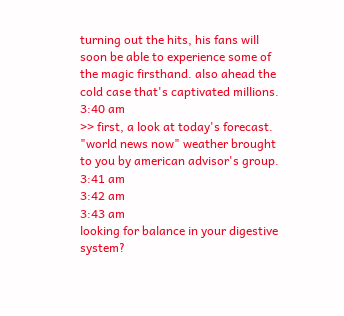turning out the hits, his fans will soon be able to experience some of the magic firsthand. also ahead the cold case that's captivated millions.
3:40 am
>> first, a look at today's forecast. "world news now" weather brought to you by american advisor's group.
3:41 am
3:42 am
3:43 am
looking for balance in your digestive system?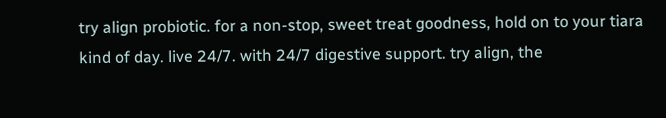try align probiotic. for a non-stop, sweet treat goodness, hold on to your tiara kind of day. live 24/7. with 24/7 digestive support. try align, the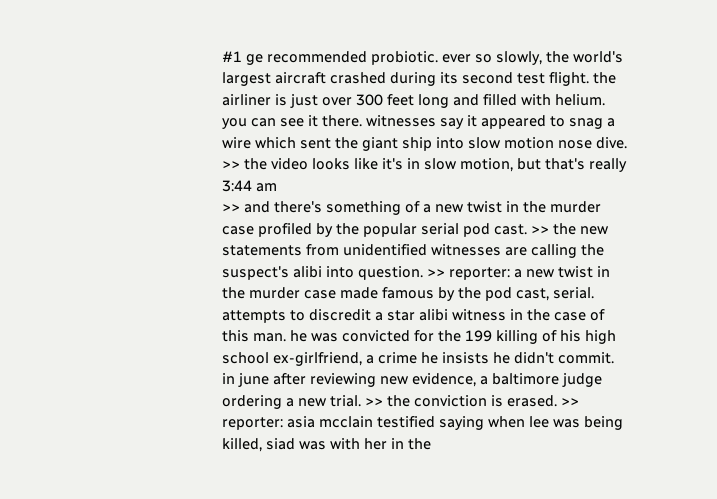#1 ge recommended probiotic. ever so slowly, the world's largest aircraft crashed during its second test flight. the airliner is just over 300 feet long and filled with helium. you can see it there. witnesses say it appeared to snag a wire which sent the giant ship into slow motion nose dive. >> the video looks like it's in slow motion, but that's really
3:44 am
>> and there's something of a new twist in the murder case profiled by the popular serial pod cast. >> the new statements from unidentified witnesses are calling the suspect's alibi into question. >> reporter: a new twist in the murder case made famous by the pod cast, serial. attempts to discredit a star alibi witness in the case of this man. he was convicted for the 199 killing of his high school ex-girlfriend, a crime he insists he didn't commit. in june after reviewing new evidence, a baltimore judge ordering a new trial. >> the conviction is erased. >> reporter: asia mcclain testified saying when lee was being killed, siad was with her in the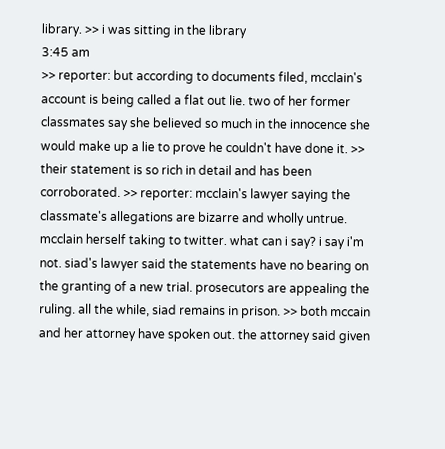library. >> i was sitting in the library
3:45 am
>> reporter: but according to documents filed, mcclain's account is being called a flat out lie. two of her former classmates say she believed so much in the innocence she would make up a lie to prove he couldn't have done it. >> their statement is so rich in detail and has been corroborated. >> reporter: mcclain's lawyer saying the classmate's allegations are bizarre and wholly untrue. mcclain herself taking to twitter. what can i say? i say i'm not. siad's lawyer said the statements have no bearing on the granting of a new trial. prosecutors are appealing the ruling. all the while, siad remains in prison. >> both mccain and her attorney have spoken out. the attorney said given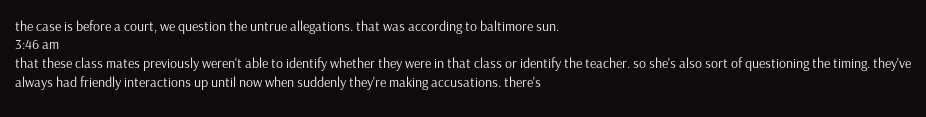the case is before a court, we question the untrue allegations. that was according to baltimore sun.
3:46 am
that these class mates previously weren't able to identify whether they were in that class or identify the teacher. so she's also sort of questioning the timing. they've always had friendly interactions up until now when suddenly they're making accusations. there's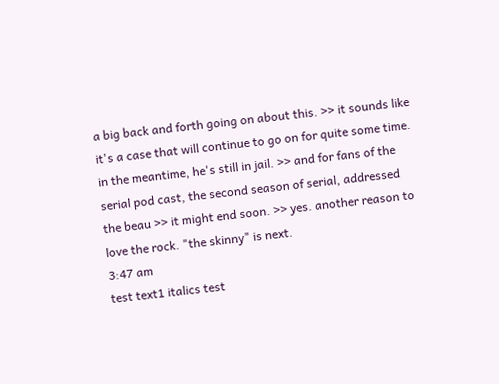a big back and forth going on about this. >> it sounds like it's a case that will continue to go on for quite some time. in the meantime, he's still in jail. >> and for fans of the serial pod cast, the second season of serial, addressed the beau >> it might end soon. >> yes. another reason to love the rock. "the skinny" is next.
3:47 am
test text1 italics test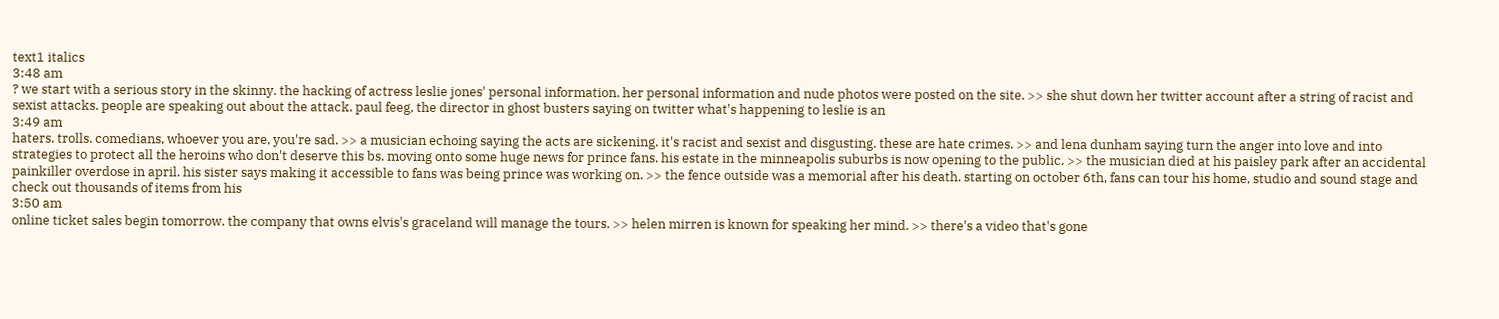text1 italics
3:48 am
? we start with a serious story in the skinny. the hacking of actress leslie jones' personal information. her personal information and nude photos were posted on the site. >> she shut down her twitter account after a string of racist and sexist attacks. people are speaking out about the attack. paul feeg, the director in ghost busters saying on twitter what's happening to leslie is an
3:49 am
haters. trolls. comedians, whoever you are, you're sad. >> a musician echoing saying the acts are sickening. it's racist and sexist and disgusting. these are hate crimes. >> and lena dunham saying turn the anger into love and into strategies to protect all the heroins who don't deserve this bs. moving onto some huge news for prince fans. his estate in the minneapolis suburbs is now opening to the public. >> the musician died at his paisley park after an accidental painkiller overdose in april. his sister says making it accessible to fans was being prince was working on. >> the fence outside was a memorial after his death. starting on october 6th, fans can tour his home, studio and sound stage and check out thousands of items from his
3:50 am
online ticket sales begin tomorrow. the company that owns elvis's graceland will manage the tours. >> helen mirren is known for speaking her mind. >> there's a video that's gone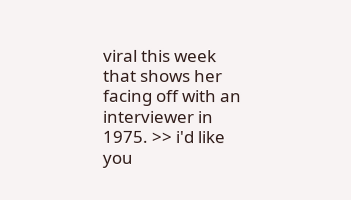viral this week that shows her facing off with an interviewer in 1975. >> i'd like you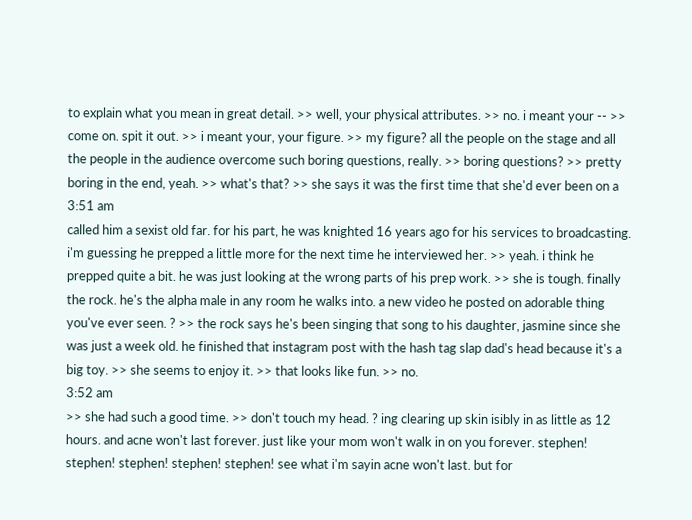to explain what you mean in great detail. >> well, your physical attributes. >> no. i meant your -- >> come on. spit it out. >> i meant your, your figure. >> my figure? all the people on the stage and all the people in the audience overcome such boring questions, really. >> boring questions? >> pretty boring in the end, yeah. >> what's that? >> she says it was the first time that she'd ever been on a
3:51 am
called him a sexist old far. for his part, he was knighted 16 years ago for his services to broadcasting. i'm guessing he prepped a little more for the next time he interviewed her. >> yeah. i think he prepped quite a bit. he was just looking at the wrong parts of his prep work. >> she is tough. finally the rock. he's the alpha male in any room he walks into. a new video he posted on adorable thing you've ever seen. ? >> the rock says he's been singing that song to his daughter, jasmine since she was just a week old. he finished that instagram post with the hash tag slap dad's head because it's a big toy. >> she seems to enjoy it. >> that looks like fun. >> no.
3:52 am
>> she had such a good time. >> don't touch my head. ? ing clearing up skin isibly in as little as 12 hours. and acne won't last forever. just like your mom won't walk in on you forever. stephen! stephen! stephen! stephen! stephen! see what i'm sayin acne won't last. but for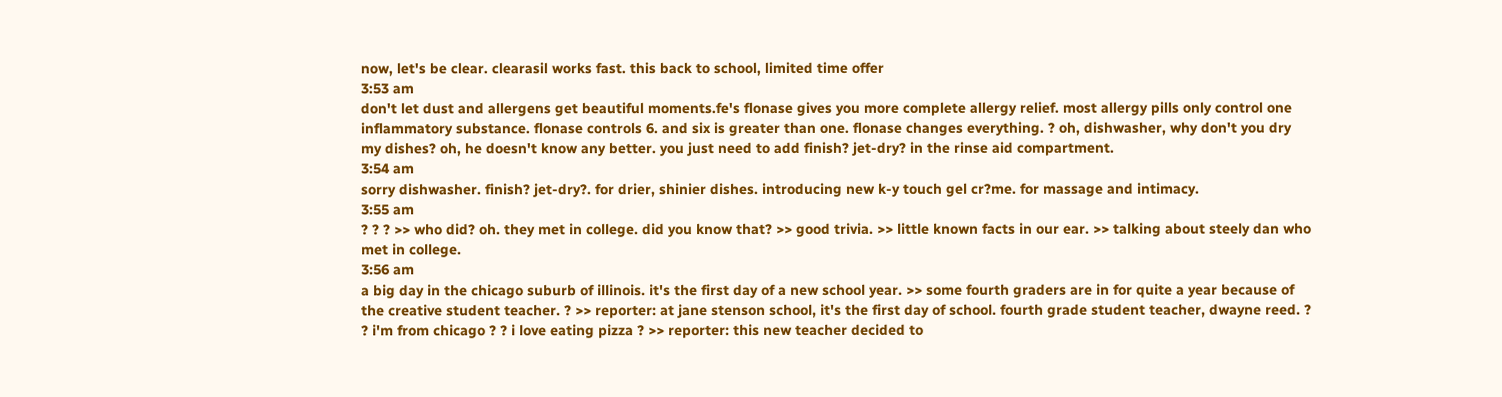now, let's be clear. clearasil works fast. this back to school, limited time offer
3:53 am
don't let dust and allergens get beautiful moments.fe's flonase gives you more complete allergy relief. most allergy pills only control one inflammatory substance. flonase controls 6. and six is greater than one. flonase changes everything. ? oh, dishwasher, why don't you dry my dishes? oh, he doesn't know any better. you just need to add finish? jet-dry? in the rinse aid compartment.
3:54 am
sorry dishwasher. finish? jet-dry?. for drier, shinier dishes. introducing new k-y touch gel cr?me. for massage and intimacy.
3:55 am
? ? ? >> who did? oh. they met in college. did you know that? >> good trivia. >> little known facts in our ear. >> talking about steely dan who met in college.
3:56 am
a big day in the chicago suburb of illinois. it's the first day of a new school year. >> some fourth graders are in for quite a year because of the creative student teacher. ? >> reporter: at jane stenson school, it's the first day of school. fourth grade student teacher, dwayne reed. ? ? i'm from chicago ? ? i love eating pizza ? >> reporter: this new teacher decided to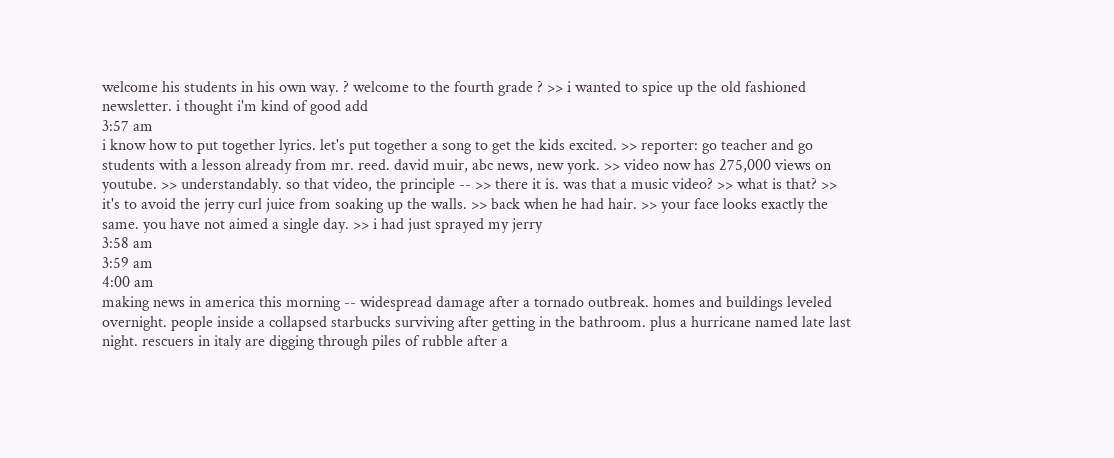welcome his students in his own way. ? welcome to the fourth grade ? >> i wanted to spice up the old fashioned newsletter. i thought i'm kind of good add
3:57 am
i know how to put together lyrics. let's put together a song to get the kids excited. >> reporter: go teacher and go students with a lesson already from mr. reed. david muir, abc news, new york. >> video now has 275,000 views on youtube. >> understandably. so that video, the principle -- >> there it is. was that a music video? >> what is that? >> it's to avoid the jerry curl juice from soaking up the walls. >> back when he had hair. >> your face looks exactly the same. you have not aimed a single day. >> i had just sprayed my jerry
3:58 am
3:59 am
4:00 am
making news in america this morning -- widespread damage after a tornado outbreak. homes and buildings leveled overnight. people inside a collapsed starbucks surviving after getting in the bathroom. plus a hurricane named late last night. rescuers in italy are digging through piles of rubble after a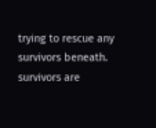trying to rescue any survivors beneath. survivors are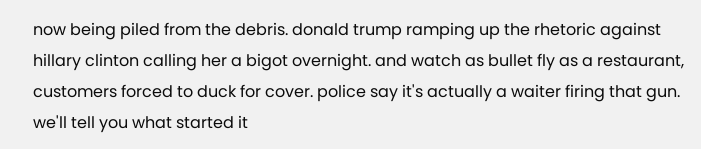now being piled from the debris. donald trump ramping up the rhetoric against hillary clinton calling her a bigot overnight. and watch as bullet fly as a restaurant, customers forced to duck for cover. police say it's actually a waiter firing that gun. we'll tell you what started it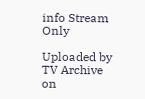info Stream Only

Uploaded by TV Archive on